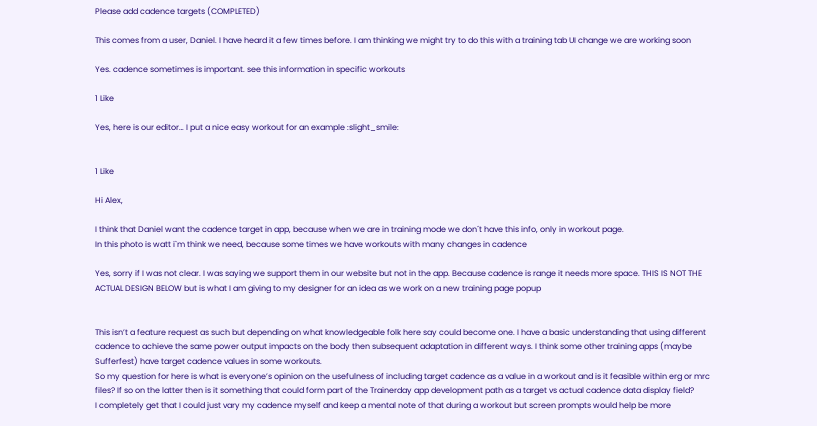Please add cadence targets (COMPLETED)

This comes from a user, Daniel. I have heard it a few times before. I am thinking we might try to do this with a training tab UI change we are working soon

Yes. cadence sometimes is important. see this information in specific workouts

1 Like

Yes, here is our editor… I put a nice easy workout for an example :slight_smile:


1 Like

Hi Alex,

I think that Daniel want the cadence target in app, because when we are in training mode we don´t have this info, only in workout page.
In this photo is watt i`m think we need, because some times we have workouts with many changes in cadence

Yes, sorry if I was not clear. I was saying we support them in our website but not in the app. Because cadence is range it needs more space. THIS IS NOT THE ACTUAL DESIGN BELOW but is what I am giving to my designer for an idea as we work on a new training page popup


This isn’t a feature request as such but depending on what knowledgeable folk here say could become one. I have a basic understanding that using different cadence to achieve the same power output impacts on the body then subsequent adaptation in different ways. I think some other training apps (maybe Sufferfest) have target cadence values in some workouts.
So my question for here is what is everyone’s opinion on the usefulness of including target cadence as a value in a workout and is it feasible within erg or mrc files? If so on the latter then is it something that could form part of the Trainerday app development path as a target vs actual cadence data display field?
I completely get that I could just vary my cadence myself and keep a mental note of that during a workout but screen prompts would help be more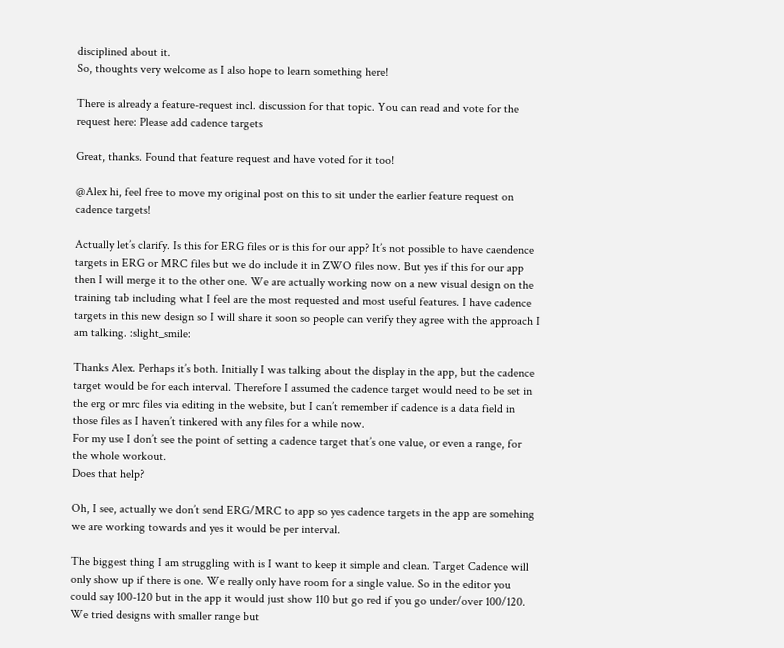disciplined about it.
So, thoughts very welcome as I also hope to learn something here!

There is already a feature-request incl. discussion for that topic. You can read and vote for the request here: Please add cadence targets

Great, thanks. Found that feature request and have voted for it too!

@Alex hi, feel free to move my original post on this to sit under the earlier feature request on cadence targets!

Actually let’s clarify. Is this for ERG files or is this for our app? It’s not possible to have caendence targets in ERG or MRC files but we do include it in ZWO files now. But yes if this for our app then I will merge it to the other one. We are actually working now on a new visual design on the training tab including what I feel are the most requested and most useful features. I have cadence targets in this new design so I will share it soon so people can verify they agree with the approach I am talking. :slight_smile:

Thanks Alex. Perhaps it’s both. Initially I was talking about the display in the app, but the cadence target would be for each interval. Therefore I assumed the cadence target would need to be set in the erg or mrc files via editing in the website, but I can’t remember if cadence is a data field in those files as I haven’t tinkered with any files for a while now.
For my use I don’t see the point of setting a cadence target that’s one value, or even a range, for the whole workout.
Does that help?

Oh, I see, actually we don’t send ERG/MRC to app so yes cadence targets in the app are somehing we are working towards and yes it would be per interval.

The biggest thing I am struggling with is I want to keep it simple and clean. Target Cadence will only show up if there is one. We really only have room for a single value. So in the editor you could say 100-120 but in the app it would just show 110 but go red if you go under/over 100/120. We tried designs with smaller range but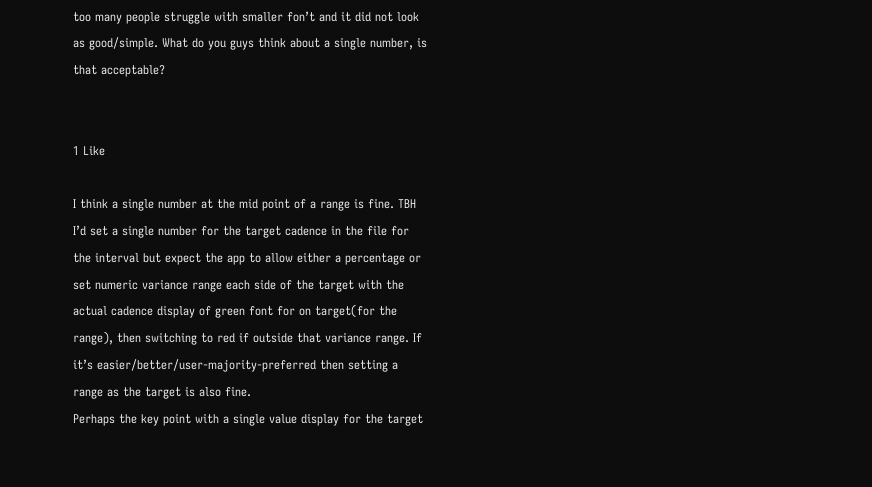too many people struggle with smaller fon’t and it did not look as good/simple. What do you guys think about a single number, is that acceptable?


1 Like

I think a single number at the mid point of a range is fine. TBH I’d set a single number for the target cadence in the file for the interval but expect the app to allow either a percentage or set numeric variance range each side of the target with the actual cadence display of green font for on target(for the range), then switching to red if outside that variance range. If it’s easier/better/user-majority-preferred then setting a range as the target is also fine.
Perhaps the key point with a single value display for the target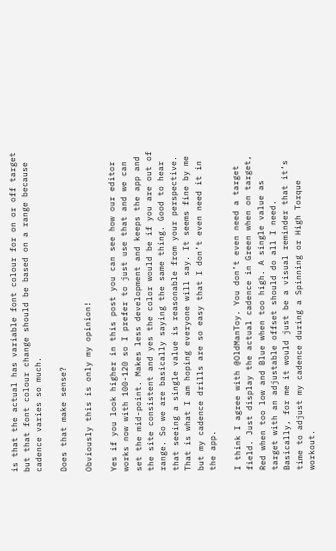is that the actual has variable font colour for on or off target but that font colour change should be based on a range because cadence varies so much.

Does that make sense?

Obviously this is only my opinion!

Yes if you look higher in this post you can see how our editor works now with 100-120 so I prefer to just use that and we can set the mid-point. Makes less development and keeps the app and the site consistent and yes the color would be if you are out of range. So we are basically saying the same thing. Good to hear that seeing a single value is reasonable from your perspective. That is what I am hoping everyone will say. It seems fine by me but my cadence drills are so easy that I don’t even need it in the app.

I think I agree with @OldManToy. You don’t even need a target field. Just display the actual cadence in Green when on target, Red when too low and Blue when too high. A single value as target with an adjustable offset should do all I need.
Basically, for me it would just be a visual reminder that it’s time to adjust my cadence during a Spinning or High Torque workout.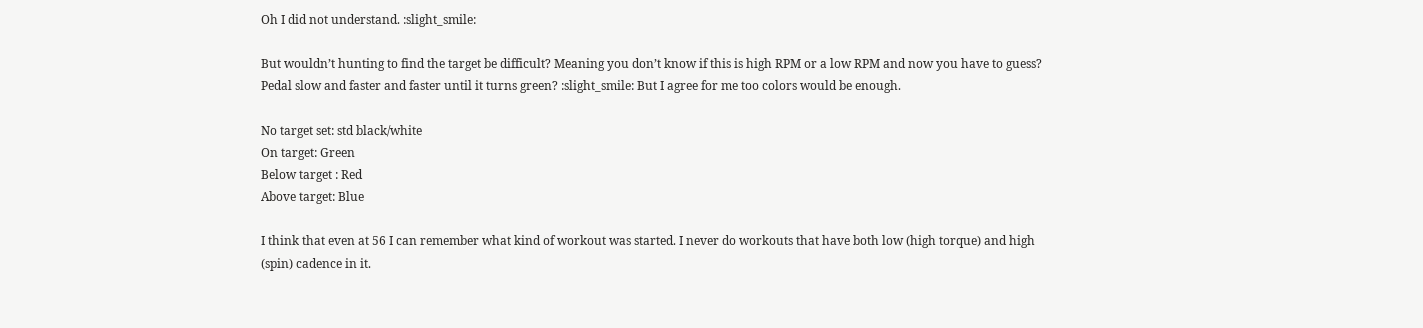Oh I did not understand. :slight_smile:

But wouldn’t hunting to find the target be difficult? Meaning you don’t know if this is high RPM or a low RPM and now you have to guess? Pedal slow and faster and faster until it turns green? :slight_smile: But I agree for me too colors would be enough.

No target set: std black/white
On target: Green
Below target : Red
Above target: Blue

I think that even at 56 I can remember what kind of workout was started. I never do workouts that have both low (high torque) and high (spin) cadence in it.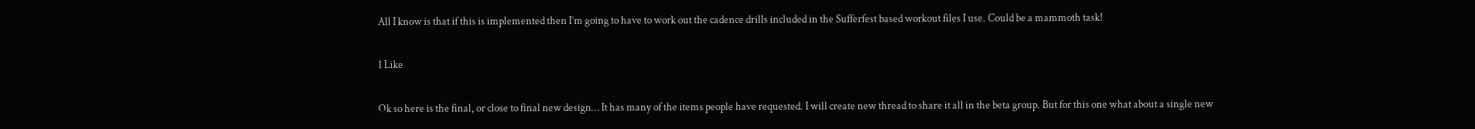All I know is that if this is implemented then I’m going to have to work out the cadence drills included in the Sufferfest based workout files I use. Could be a mammoth task!

1 Like

Ok so here is the final, or close to final new design… It has many of the items people have requested. I will create new thread to share it all in the beta group. But for this one what about a single new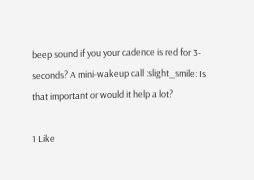beep sound if you your cadence is red for 3-seconds? A mini-wakeup call :slight_smile: Is that important or would it help a lot?

1 Like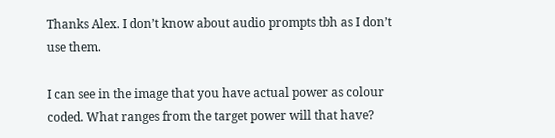Thanks Alex. I don’t know about audio prompts tbh as I don’t use them.

I can see in the image that you have actual power as colour coded. What ranges from the target power will that have?